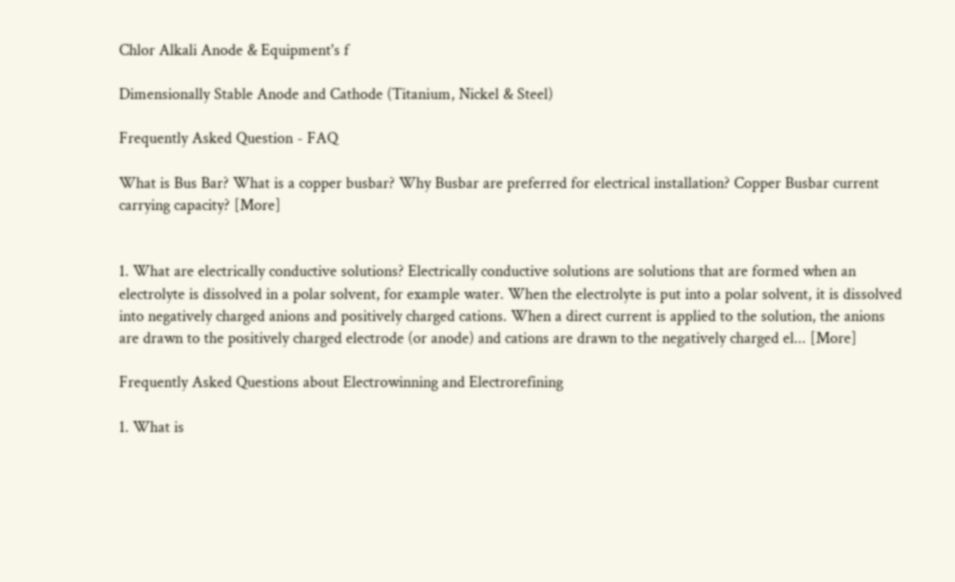Chlor Alkali Anode & Equipment's f

Dimensionally Stable Anode and Cathode (Titanium, Nickel & Steel)

Frequently Asked Question - FAQ

What is Bus Bar? What is a copper busbar? Why Busbar are preferred for electrical installation? Copper Busbar current carrying capacity? [More]


1. What are electrically conductive solutions? Electrically conductive solutions are solutions that are formed when an electrolyte is dissolved in a polar solvent, for example water. When the electrolyte is put into a polar solvent, it is dissolved into negatively charged anions and positively charged cations. When a direct current is applied to the solution, the anions are drawn to the positively charged electrode (or anode) and cations are drawn to the negatively charged el... [More]

Frequently Asked Questions about Electrowinning and Electrorefining

1. What is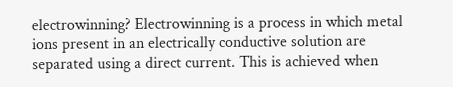electrowinning? Electrowinning is a process in which metal ions present in an electrically conductive solution are separated using a direct current. This is achieved when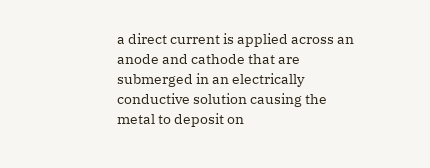a direct current is applied across an anode and cathode that are submerged in an electrically conductive solution causing the metal to deposit on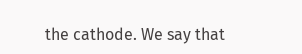the cathode. We say that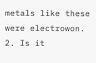metals like these were electrowon.   2. Is it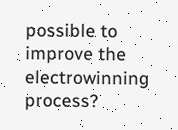possible to improve the electrowinning process?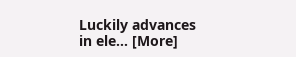Luckily advances in ele... [More]